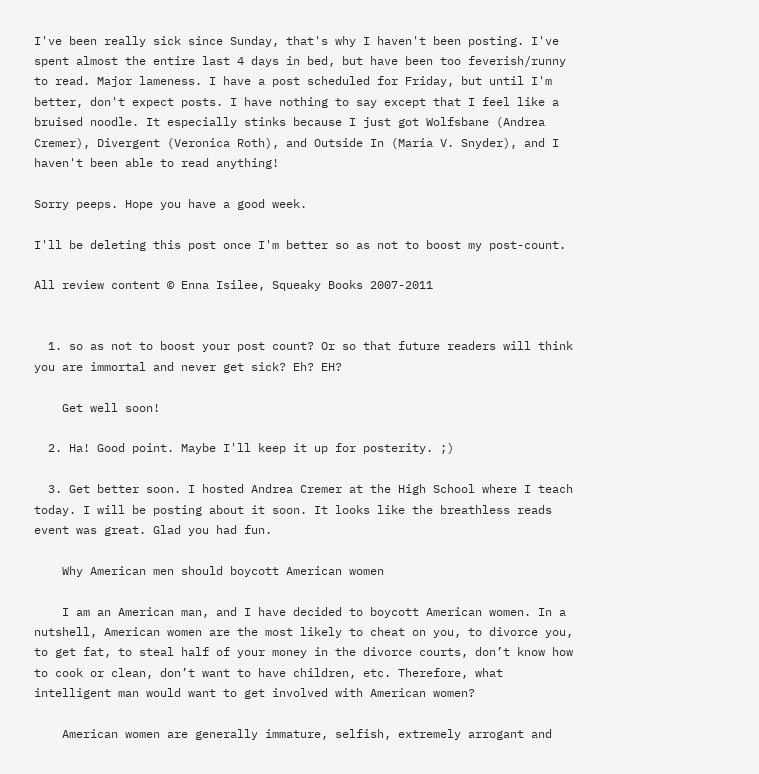I've been really sick since Sunday, that's why I haven't been posting. I've spent almost the entire last 4 days in bed, but have been too feverish/runny to read. Major lameness. I have a post scheduled for Friday, but until I'm better, don't expect posts. I have nothing to say except that I feel like a bruised noodle. It especially stinks because I just got Wolfsbane (Andrea Cremer), Divergent (Veronica Roth), and Outside In (Maria V. Snyder), and I haven't been able to read anything!

Sorry peeps. Hope you have a good week.

I'll be deleting this post once I'm better so as not to boost my post-count.

All review content © Enna Isilee, Squeaky Books 2007-2011


  1. so as not to boost your post count? Or so that future readers will think you are immortal and never get sick? Eh? EH?

    Get well soon!

  2. Ha! Good point. Maybe I'll keep it up for posterity. ;)

  3. Get better soon. I hosted Andrea Cremer at the High School where I teach today. I will be posting about it soon. It looks like the breathless reads event was great. Glad you had fun.

    Why American men should boycott American women

    I am an American man, and I have decided to boycott American women. In a nutshell, American women are the most likely to cheat on you, to divorce you, to get fat, to steal half of your money in the divorce courts, don’t know how to cook or clean, don’t want to have children, etc. Therefore, what intelligent man would want to get involved with American women?

    American women are generally immature, selfish, extremely arrogant and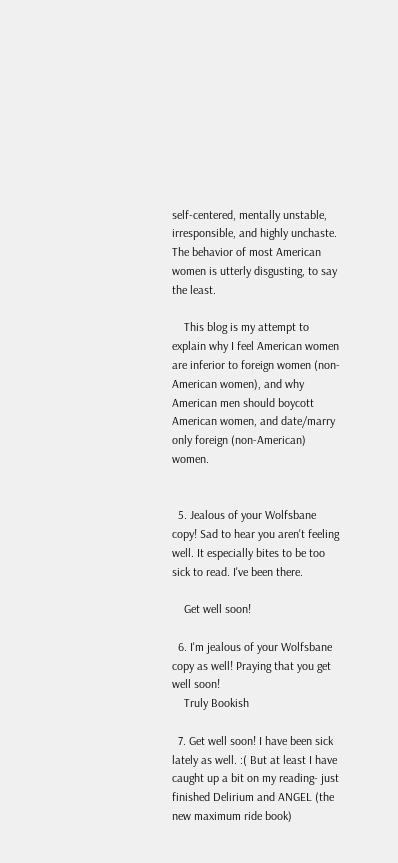self-centered, mentally unstable, irresponsible, and highly unchaste. The behavior of most American women is utterly disgusting, to say the least.

    This blog is my attempt to explain why I feel American women are inferior to foreign women (non-American women), and why American men should boycott American women, and date/marry only foreign (non-American) women.


  5. Jealous of your Wolfsbane copy! Sad to hear you aren't feeling well. It especially bites to be too sick to read. I've been there.

    Get well soon!

  6. I'm jealous of your Wolfsbane copy as well! Praying that you get well soon!
    Truly Bookish

  7. Get well soon! I have been sick lately as well. :( But at least I have caught up a bit on my reading- just finished Delirium and ANGEL (the new maximum ride book)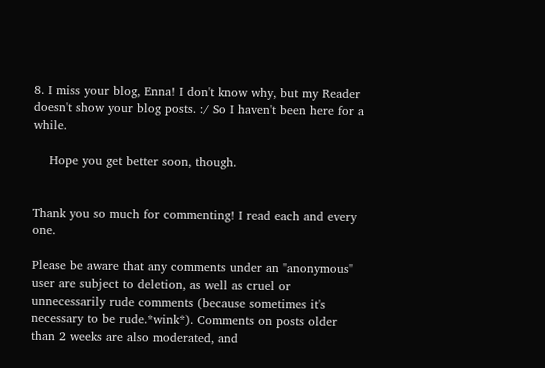8. I miss your blog, Enna! I don't know why, but my Reader doesn't show your blog posts. :/ So I haven't been here for a while.

    Hope you get better soon, though.


Thank you so much for commenting! I read each and every one.

Please be aware that any comments under an "anonymous" user are subject to deletion, as well as cruel or unnecessarily rude comments (because sometimes it's necessary to be rude.*wink*). Comments on posts older than 2 weeks are also moderated, and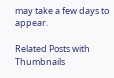may take a few days to appear.

Related Posts with Thumbnails